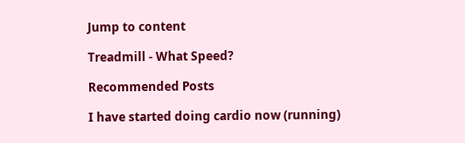Jump to content

Treadmill - What Speed?

Recommended Posts

I have started doing cardio now (running)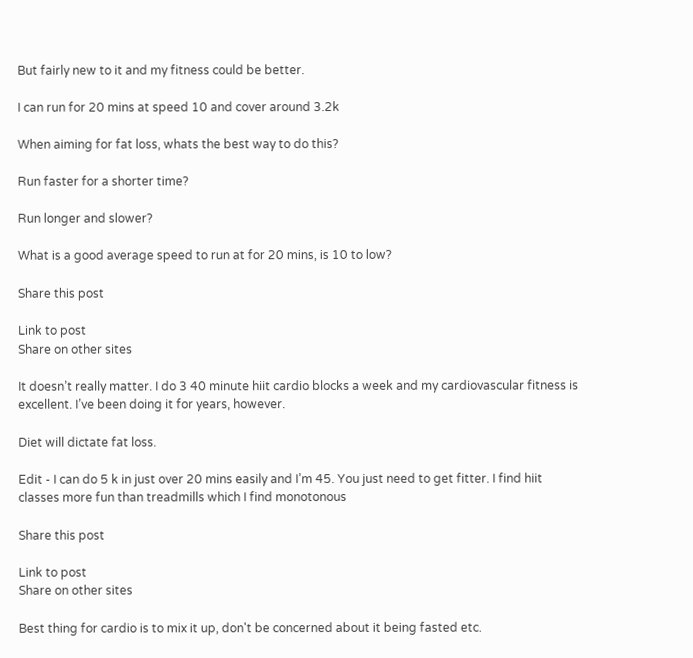But fairly new to it and my fitness could be better.

I can run for 20 mins at speed 10 and cover around 3.2k

When aiming for fat loss, whats the best way to do this?

Run faster for a shorter time?

Run longer and slower?

What is a good average speed to run at for 20 mins, is 10 to low?

Share this post

Link to post
Share on other sites

It doesn’t really matter. I do 3 40 minute hiit cardio blocks a week and my cardiovascular fitness is excellent. I’ve been doing it for years, however.

Diet will dictate fat loss.

Edit - I can do 5 k in just over 20 mins easily and I’m 45. You just need to get fitter. I find hiit classes more fun than treadmills which I find monotonous

Share this post

Link to post
Share on other sites

Best thing for cardio is to mix it up, don't be concerned about it being fasted etc.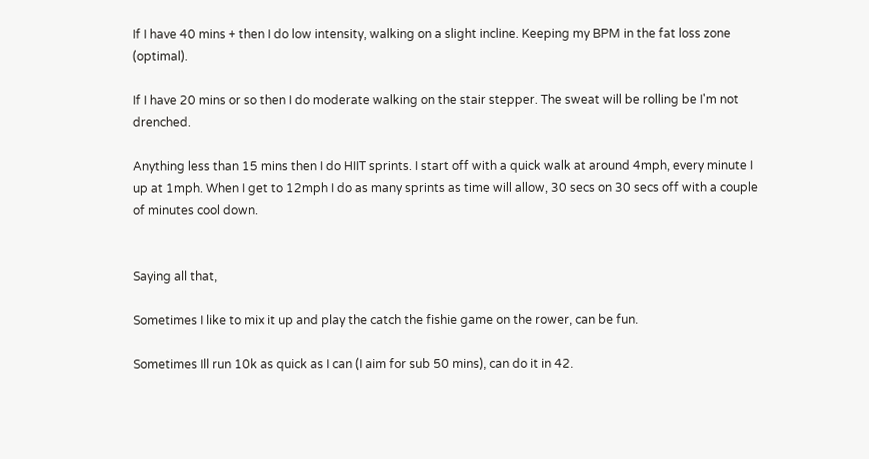If I have 40 mins + then I do low intensity, walking on a slight incline. Keeping my BPM in the fat loss zone (optimal).

If I have 20 mins or so then I do moderate walking on the stair stepper. The sweat will be rolling be I'm not drenched.

Anything less than 15 mins then I do HIIT sprints. I start off with a quick walk at around 4mph, every minute I up at 1mph. When I get to 12mph I do as many sprints as time will allow, 30 secs on 30 secs off with a couple of minutes cool down.


Saying all that,

Sometimes I like to mix it up and play the catch the fishie game on the rower, can be fun.

Sometimes Ill run 10k as quick as I can (I aim for sub 50 mins), can do it in 42.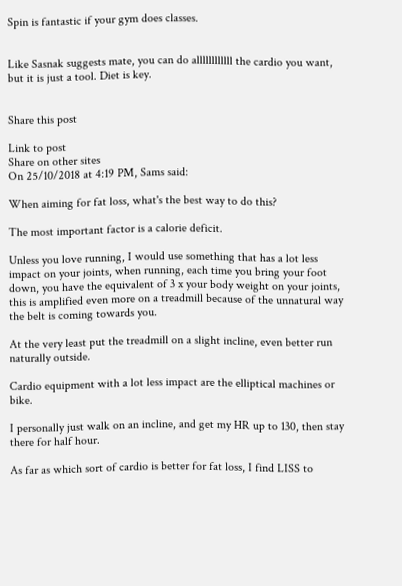Spin is fantastic if your gym does classes.


Like Sasnak suggests mate, you can do allllllllllll the cardio you want, but it is just a tool. Diet is key.


Share this post

Link to post
Share on other sites
On 25/10/2018 at 4:19 PM, Sams said:

When aiming for fat loss, what's the best way to do this?

The most important factor is a calorie deficit.

Unless you love running, I would use something that has a lot less impact on your joints, when running, each time you bring your foot down, you have the equivalent of 3 x your body weight on your joints, this is amplified even more on a treadmill because of the unnatural way the belt is coming towards you.

At the very least put the treadmill on a slight incline, even better run naturally outside.

Cardio equipment with a lot less impact are the elliptical machines or bike.

I personally just walk on an incline, and get my HR up to 130, then stay there for half hour.

As far as which sort of cardio is better for fat loss, I find LISS to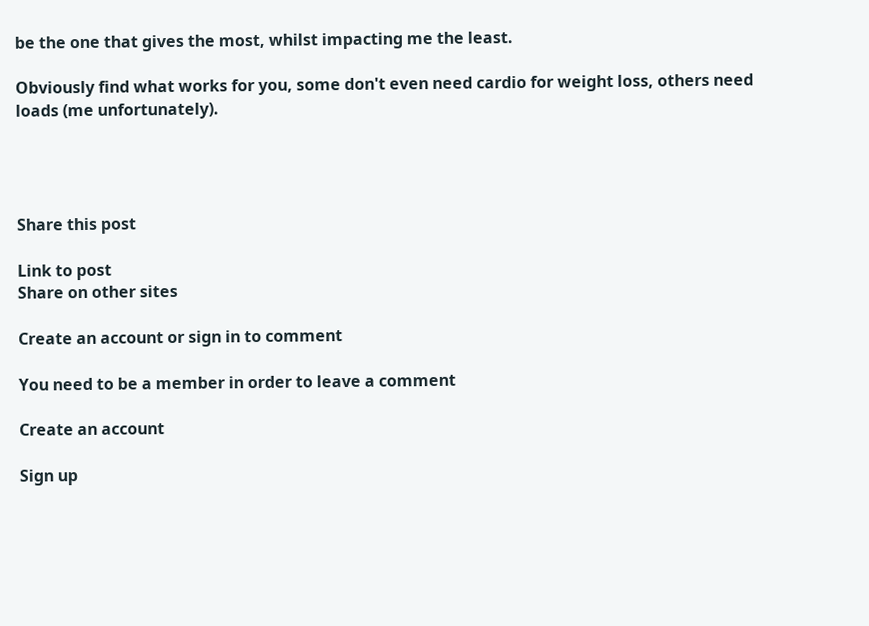be the one that gives the most, whilst impacting me the least.

Obviously find what works for you, some don't even need cardio for weight loss, others need loads (me unfortunately).




Share this post

Link to post
Share on other sites

Create an account or sign in to comment

You need to be a member in order to leave a comment

Create an account

Sign up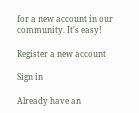for a new account in our community. It's easy!

Register a new account

Sign in

Already have an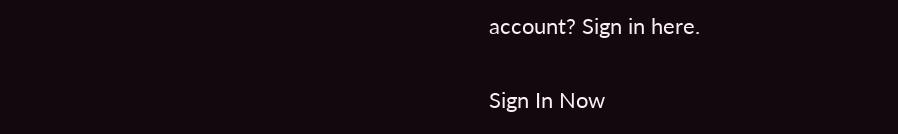account? Sign in here.

Sign In Now